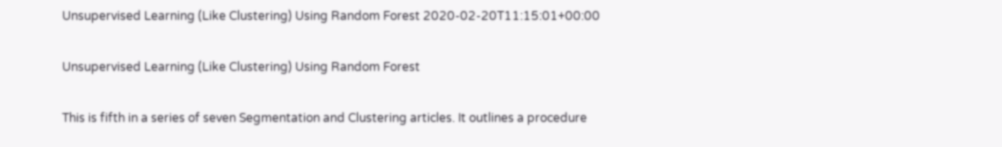Unsupervised Learning (Like Clustering) Using Random Forest 2020-02-20T11:15:01+00:00

Unsupervised Learning (Like Clustering) Using Random Forest

This is fifth in a series of seven Segmentation and Clustering articles. It outlines a procedure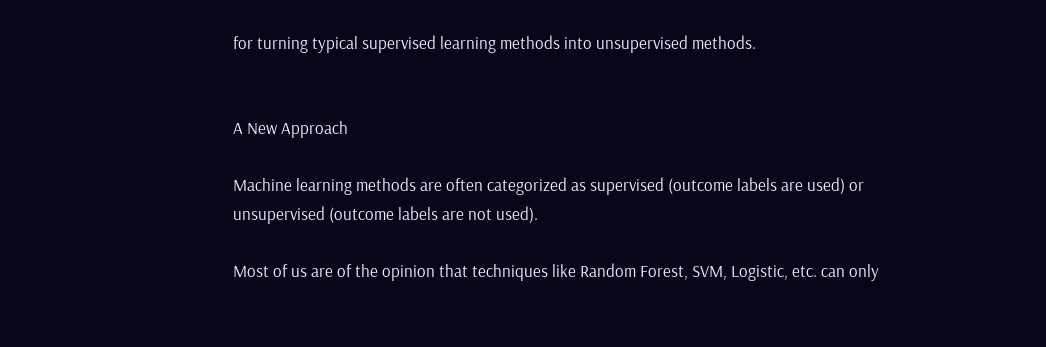for turning typical supervised learning methods into unsupervised methods.


A New Approach

Machine learning methods are often categorized as supervised (outcome labels are used) or unsupervised (outcome labels are not used).

Most of us are of the opinion that techniques like Random Forest, SVM, Logistic, etc. can only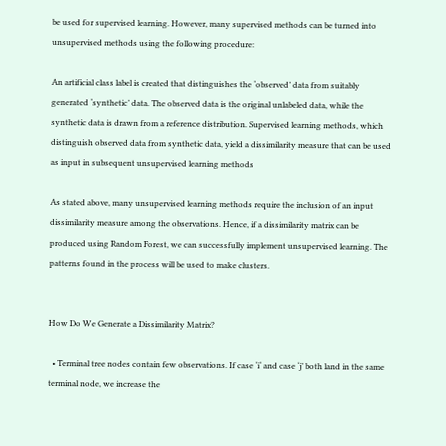be used for supervised learning. However, many supervised methods can be turned into unsupervised methods using the following procedure:

An artificial class label is created that distinguishes the ‘observed’ data from suitably generated ‘synthetic’ data. The observed data is the original unlabeled data, while the synthetic data is drawn from a reference distribution. Supervised learning methods, which distinguish observed data from synthetic data, yield a dissimilarity measure that can be used as input in subsequent unsupervised learning methods

As stated above, many unsupervised learning methods require the inclusion of an input dissimilarity measure among the observations. Hence, if a dissimilarity matrix can be produced using Random Forest, we can successfully implement unsupervised learning. The patterns found in the process will be used to make clusters.


How Do We Generate a Dissimilarity Matrix?

  • Terminal tree nodes contain few observations. If case ‘i‘ and case ‘j’ both land in the same terminal node, we increase the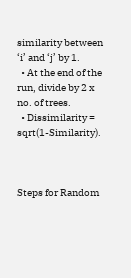similarity between ‘i’ and ‘j’ by 1.
  • At the end of the run, divide by 2 x no. of trees.
  • Dissimilarity = sqrt(1-Similarity).



Steps for Random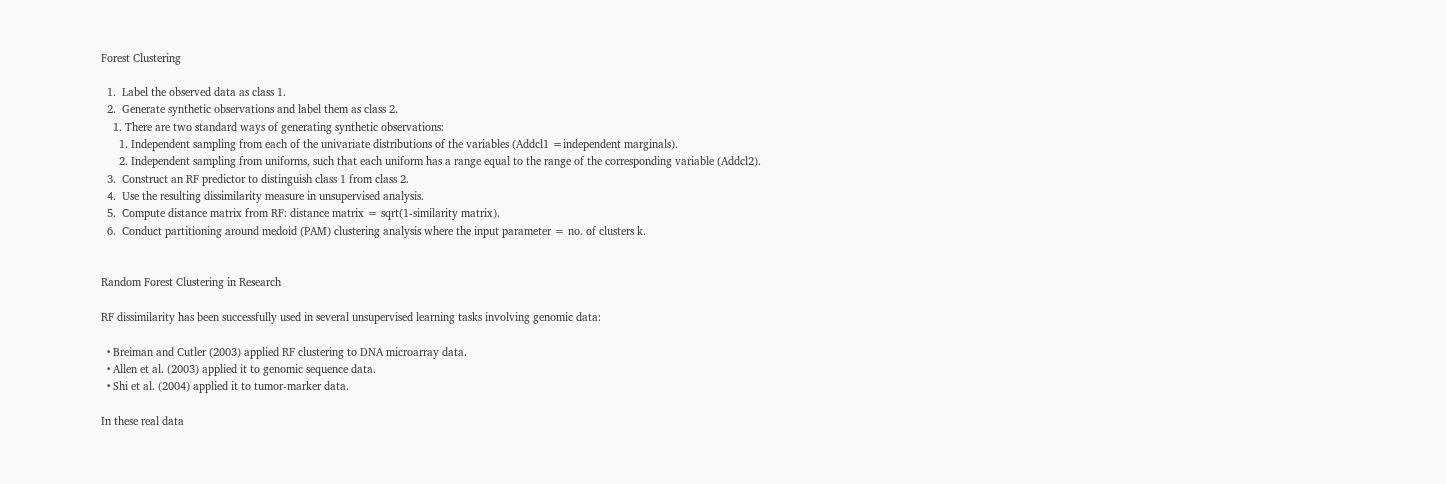Forest Clustering

  1.  Label the observed data as class 1.
  2.  Generate synthetic observations and label them as class 2.
    1. There are two standard ways of generating synthetic observations:
      1. Independent sampling from each of the univariate distributions of the variables (Addcl1 =independent marginals).
      2. Independent sampling from uniforms, such that each uniform has a range equal to the range of the corresponding variable (Addcl2).
  3.  Construct an RF predictor to distinguish class 1 from class 2.
  4.  Use the resulting dissimilarity measure in unsupervised analysis.
  5.  Compute distance matrix from RF: distance matrix = sqrt(1-similarity matrix).
  6.  Conduct partitioning around medoid (PAM) clustering analysis where the input parameter = no. of clusters k.


Random Forest Clustering in Research

RF dissimilarity has been successfully used in several unsupervised learning tasks involving genomic data:

  • Breiman and Cutler (2003) applied RF clustering to DNA microarray data.
  • Allen et al. (2003) applied it to genomic sequence data.
  • Shi et al. (2004) applied it to tumor-marker data.

In these real data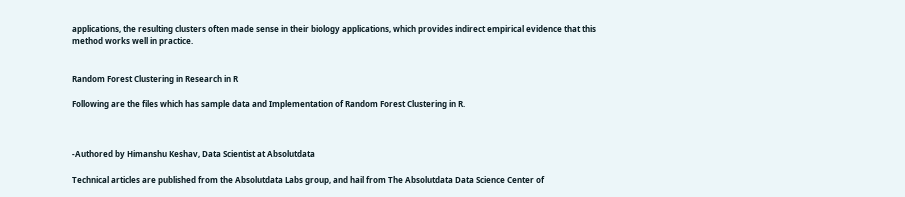applications, the resulting clusters often made sense in their biology applications, which provides indirect empirical evidence that this method works well in practice.


Random Forest Clustering in Research in R

Following are the files which has sample data and Implementation of Random Forest Clustering in R.



-Authored by Himanshu Keshav, Data Scientist at Absolutdata

Technical articles are published from the Absolutdata Labs group, and hail from The Absolutdata Data Science Center of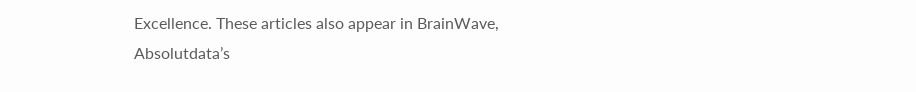Excellence. These articles also appear in BrainWave, Absolutdata’s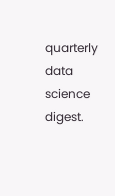quarterly data science digest.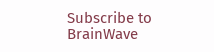Subscribe to BrainWave